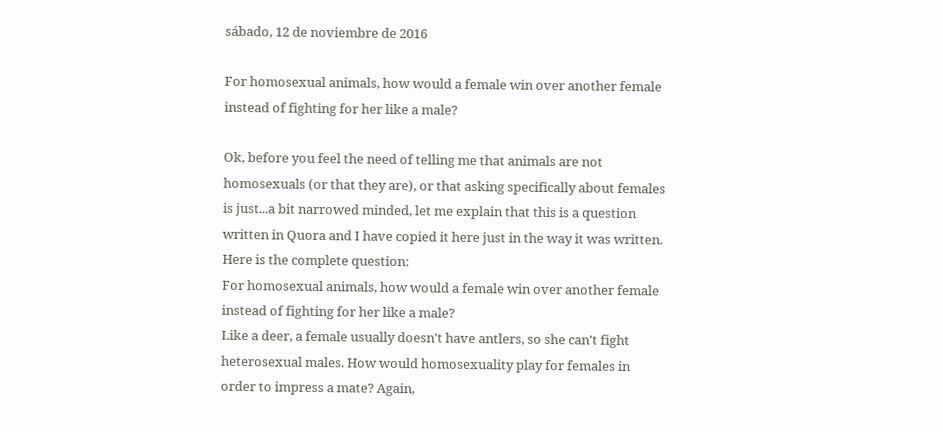sábado, 12 de noviembre de 2016

For homosexual animals, how would a female win over another female instead of fighting for her like a male?

Ok, before you feel the need of telling me that animals are not homosexuals (or that they are), or that asking specifically about females is just...a bit narrowed minded, let me explain that this is a question written in Quora and I have copied it here just in the way it was written.
Here is the complete question:
For homosexual animals, how would a female win over another female instead of fighting for her like a male?
Like a deer, a female usually doesn't have antlers, so she can't fight heterosexual males. How would homosexuality play for females in order to impress a mate? Again,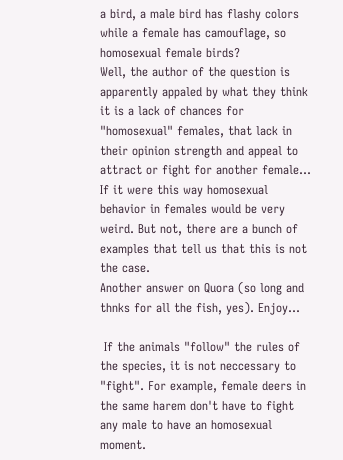a bird, a male bird has flashy colors while a female has camouflage, so homosexual female birds?
Well, the author of the question is apparently appaled by what they think it is a lack of chances for "homosexual" females, that lack in their opinion strength and appeal to attract or fight for another female...
If it were this way homosexual behavior in females would be very weird. But not, there are a bunch of examples that tell us that this is not the case.
Another answer on Quora (so long and thnks for all the fish, yes). Enjoy...

 If the animals "follow" the rules of the species, it is not neccessary to "fight". For example, female deers in the same harem don't have to fight any male to have an homosexual moment.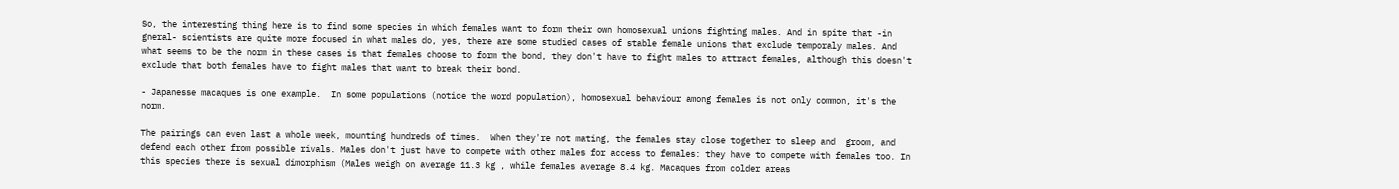So, the interesting thing here is to find some species in which females want to form their own homosexual unions fighting males. And in spite that -in gneral- scientists are quite more focused in what males do, yes, there are some studied cases of stable female unions that exclude temporaly males. And what seems to be the norm in these cases is that females choose to form the bond, they don't have to fight males to attract females, although this doesn't exclude that both females have to fight males that want to break their bond.

- Japanesse macaques is one example.  In some populations (notice the word population), homosexual behaviour among females is not only common, it's the norm.

The pairings can even last a whole week, mounting hundreds of times.  When they're not mating, the females stay close together to sleep and  groom, and defend each other from possible rivals. Males don't just have to compete with other males for access to females: they have to compete with females too. In this species there is sexual dimorphism (Males weigh on average 11.3 kg , while females average 8.4 kg. Macaques from colder areas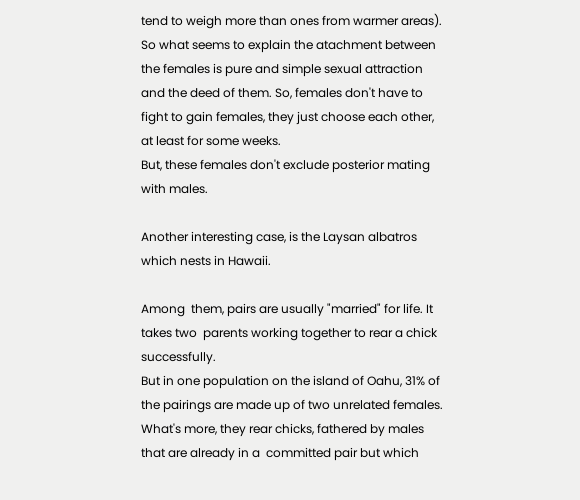tend to weigh more than ones from warmer areas).
So what seems to explain the atachment between the females is pure and simple sexual attraction and the deed of them. So, females don't have to fight to gain females, they just choose each other, at least for some weeks.
But, these females don't exclude posterior mating with males.

Another interesting case, is the Laysan albatros which nests in Hawaii.

Among  them, pairs are usually "married" for life. It takes two  parents working together to rear a chick successfully.
But in one population on the island of Oahu, 31% of the pairings are made up of two unrelated females.  What's more, they rear chicks, fathered by males that are already in a  committed pair but which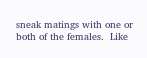sneak matings with one or both of the females.  Like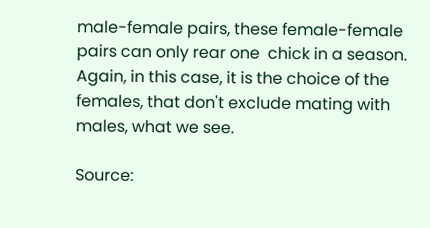male-female pairs, these female-female pairs can only rear one  chick in a season. Again, in this case, it is the choice of the females, that don't exclude mating with males, what we see.

Source: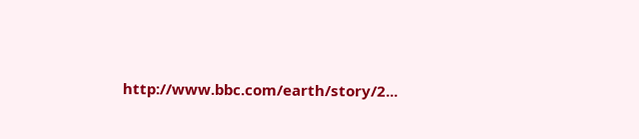http://www.bbc.com/earth/story/2...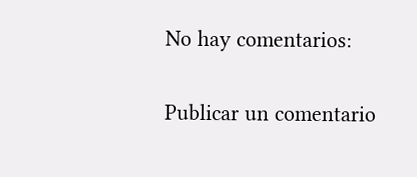No hay comentarios:

Publicar un comentario